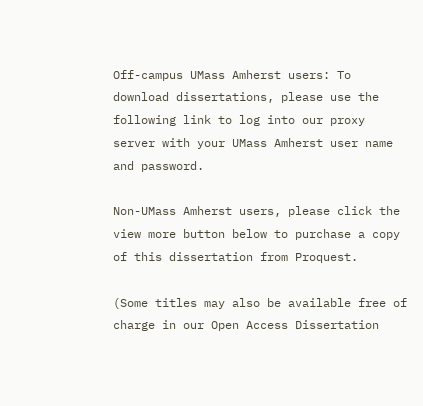Off-campus UMass Amherst users: To download dissertations, please use the following link to log into our proxy server with your UMass Amherst user name and password.

Non-UMass Amherst users, please click the view more button below to purchase a copy of this dissertation from Proquest.

(Some titles may also be available free of charge in our Open Access Dissertation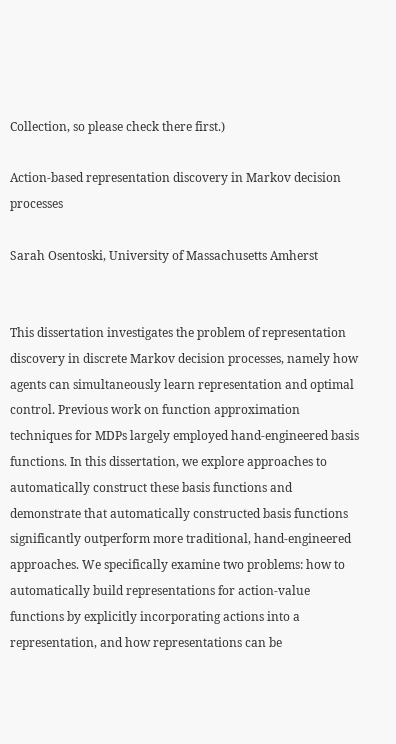Collection, so please check there first.)

Action-based representation discovery in Markov decision processes

Sarah Osentoski, University of Massachusetts Amherst


This dissertation investigates the problem of representation discovery in discrete Markov decision processes, namely how agents can simultaneously learn representation and optimal control. Previous work on function approximation techniques for MDPs largely employed hand-engineered basis functions. In this dissertation, we explore approaches to automatically construct these basis functions and demonstrate that automatically constructed basis functions significantly outperform more traditional, hand-engineered approaches. We specifically examine two problems: how to automatically build representations for action-value functions by explicitly incorporating actions into a representation, and how representations can be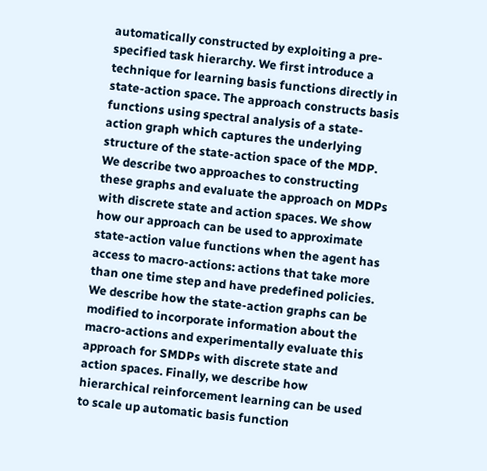automatically constructed by exploiting a pre-specified task hierarchy. We first introduce a technique for learning basis functions directly in state-action space. The approach constructs basis functions using spectral analysis of a state-action graph which captures the underlying structure of the state-action space of the MDP. We describe two approaches to constructing these graphs and evaluate the approach on MDPs with discrete state and action spaces. We show how our approach can be used to approximate state-action value functions when the agent has access to macro-actions: actions that take more than one time step and have predefined policies. We describe how the state-action graphs can be modified to incorporate information about the macro-actions and experimentally evaluate this approach for SMDPs with discrete state and action spaces. Finally, we describe how hierarchical reinforcement learning can be used to scale up automatic basis function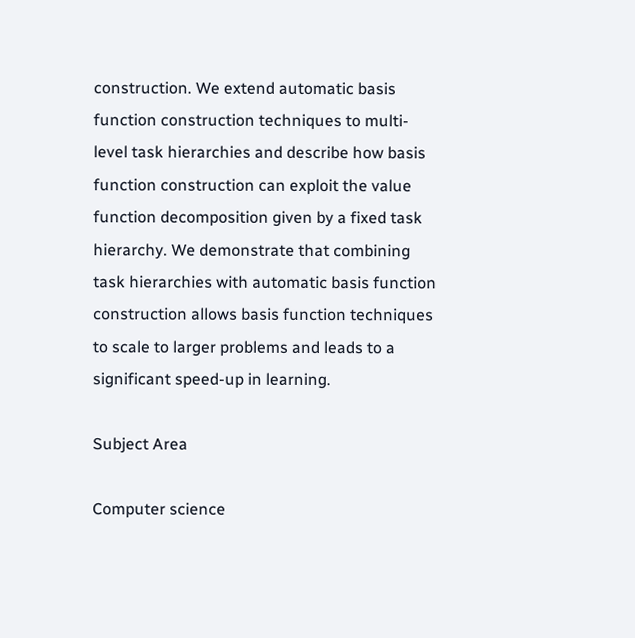construction. We extend automatic basis function construction techniques to multi-level task hierarchies and describe how basis function construction can exploit the value function decomposition given by a fixed task hierarchy. We demonstrate that combining task hierarchies with automatic basis function construction allows basis function techniques to scale to larger problems and leads to a significant speed-up in learning.

Subject Area

Computer science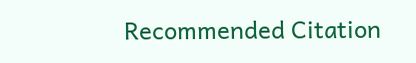Recommended Citation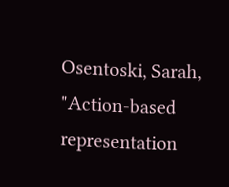Osentoski, Sarah, "Action-based representation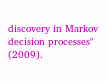discovery in Markov decision processes" (2009).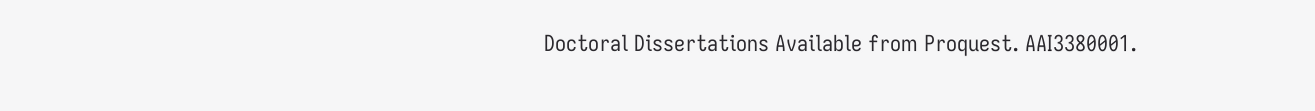Doctoral Dissertations Available from Proquest. AAI3380001.